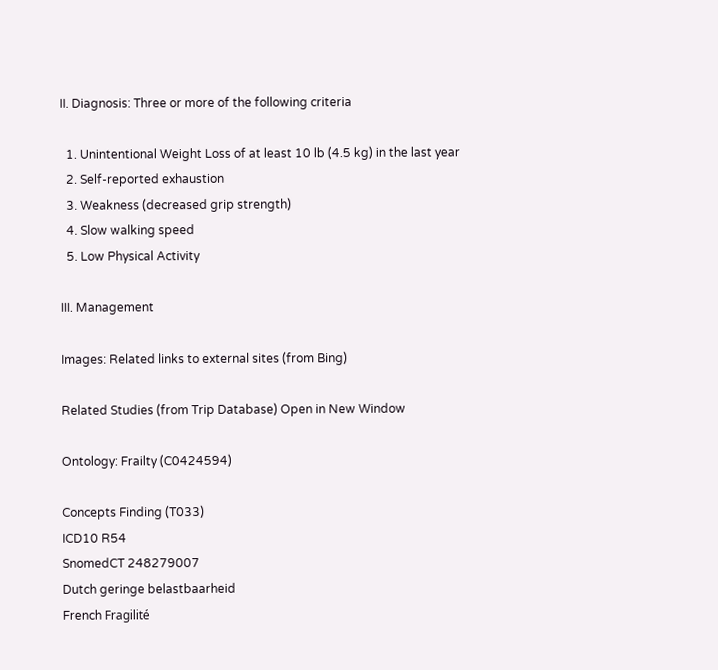II. Diagnosis: Three or more of the following criteria

  1. Unintentional Weight Loss of at least 10 lb (4.5 kg) in the last year
  2. Self-reported exhaustion
  3. Weakness (decreased grip strength)
  4. Slow walking speed
  5. Low Physical Activity

III. Management

Images: Related links to external sites (from Bing)

Related Studies (from Trip Database) Open in New Window

Ontology: Frailty (C0424594)

Concepts Finding (T033)
ICD10 R54
SnomedCT 248279007
Dutch geringe belastbaarheid
French Fragilité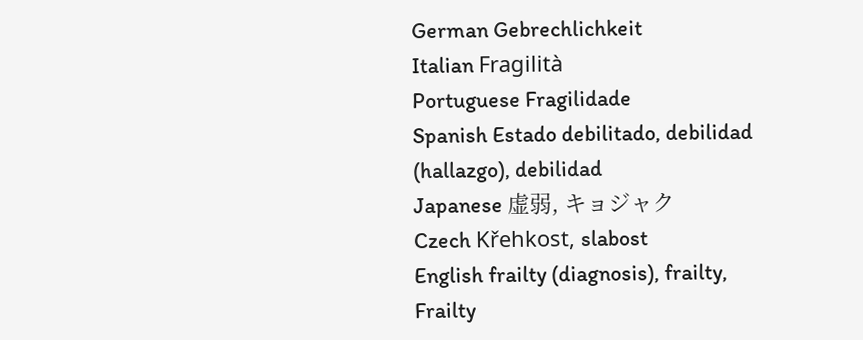German Gebrechlichkeit
Italian Fragilità
Portuguese Fragilidade
Spanish Estado debilitado, debilidad (hallazgo), debilidad
Japanese 虚弱, キョジャク
Czech Křehkost, slabost
English frailty (diagnosis), frailty, Frailty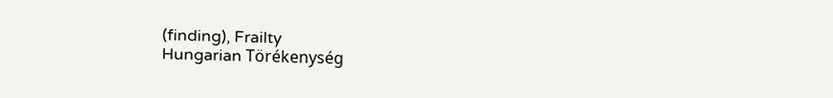(finding), Frailty
Hungarian Törékenység